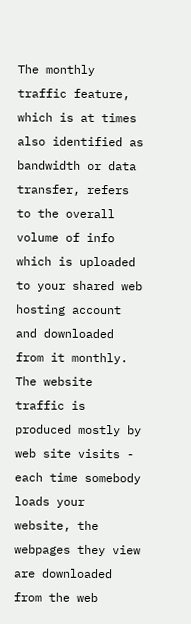The monthly traffic feature, which is at times also identified as bandwidth or data transfer, refers to the overall volume of info which is uploaded to your shared web hosting account and downloaded from it monthly. The website traffic is produced mostly by web site visits - each time somebody loads your website, the webpages they view are downloaded from the web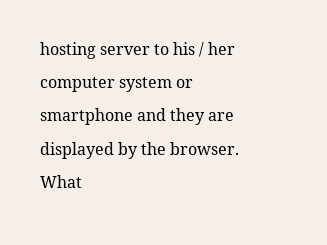hosting server to his / her computer system or smartphone and they are displayed by the browser. What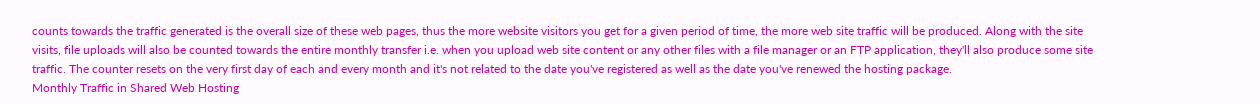counts towards the traffic generated is the overall size of these web pages, thus the more website visitors you get for a given period of time, the more web site traffic will be produced. Along with the site visits, file uploads will also be counted towards the entire monthly transfer i.e. when you upload web site content or any other files with a file manager or an FTP application, they'll also produce some site traffic. The counter resets on the very first day of each and every month and it's not related to the date you've registered as well as the date you've renewed the hosting package.
Monthly Traffic in Shared Web Hosting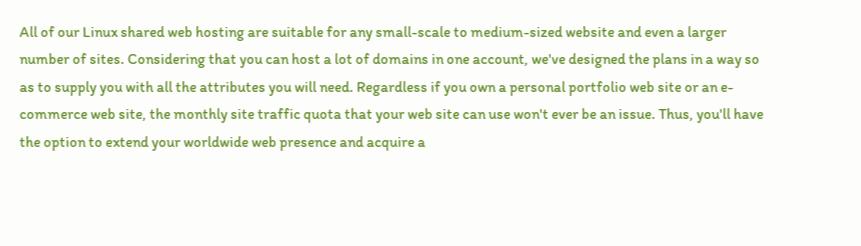All of our Linux shared web hosting are suitable for any small-scale to medium-sized website and even a larger number of sites. Considering that you can host a lot of domains in one account, we've designed the plans in a way so as to supply you with all the attributes you will need. Regardless if you own a personal portfolio web site or an e-commerce web site, the monthly site traffic quota that your web site can use won't ever be an issue. Thus, you'll have the option to extend your worldwide web presence and acquire a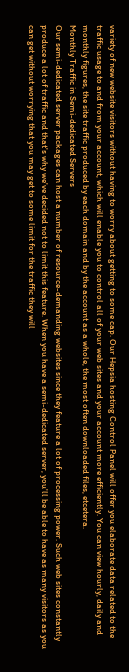variety of new website visitors without having to worry about getting to some cap. Our Hepsia hosting Control Panel will offer you elaborate data related to the traffic usage to and from your account, which will enable you to control all of your web sites and your account more efficiently. You can view hourly, daily and monthly figures, the site traffic produced by each domain and by the account as a whole, the most often downloaded files, etcetera.
Monthly Traffic in Semi-dedicated Servers
Our semi-dedicated server packages can host a number of resource-demanding websites since they feature a lot of processing power. Such web sites constantly produce a lot of traffic and that's why we've decided not to limit this feature. When you have a semi-dedicated server, you'll be able to have as many visitors as you can get without worrying that you may get to some limit for the traffic they will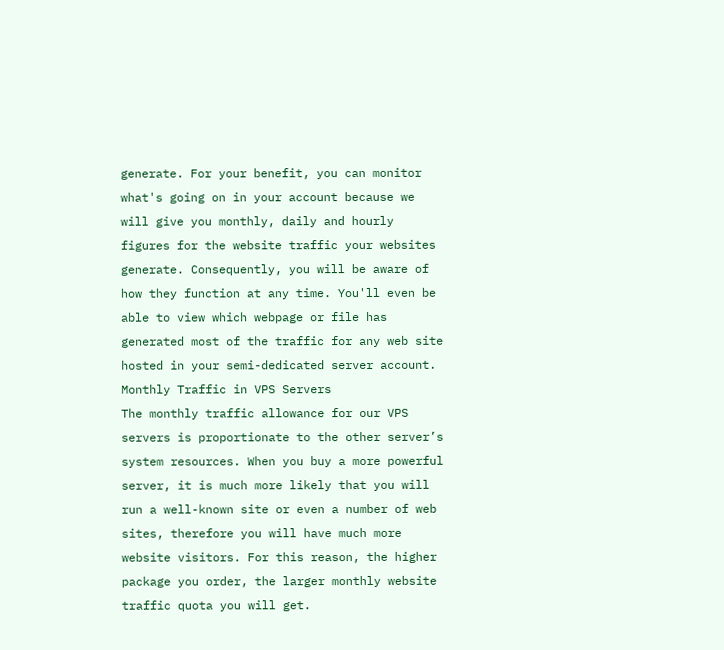generate. For your benefit, you can monitor what's going on in your account because we will give you monthly, daily and hourly figures for the website traffic your websites generate. Consequently, you will be aware of how they function at any time. You'll even be able to view which webpage or file has generated most of the traffic for any web site hosted in your semi-dedicated server account.
Monthly Traffic in VPS Servers
The monthly traffic allowance for our VPS servers is proportionate to the other server’s system resources. When you buy a more powerful server, it is much more likely that you will run a well-known site or even a number of web sites, therefore you will have much more website visitors. For this reason, the higher package you order, the larger monthly website traffic quota you will get.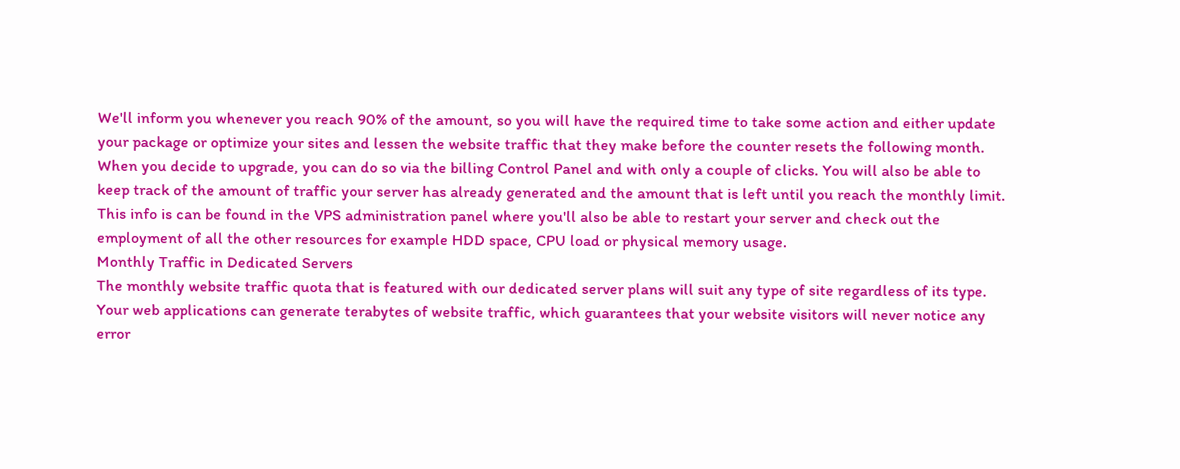We'll inform you whenever you reach 90% of the amount, so you will have the required time to take some action and either update your package or optimize your sites and lessen the website traffic that they make before the counter resets the following month. When you decide to upgrade, you can do so via the billing Control Panel and with only a couple of clicks. You will also be able to keep track of the amount of traffic your server has already generated and the amount that is left until you reach the monthly limit. This info is can be found in the VPS administration panel where you'll also be able to restart your server and check out the employment of all the other resources for example HDD space, CPU load or physical memory usage.
Monthly Traffic in Dedicated Servers
The monthly website traffic quota that is featured with our dedicated server plans will suit any type of site regardless of its type. Your web applications can generate terabytes of website traffic, which guarantees that your website visitors will never notice any error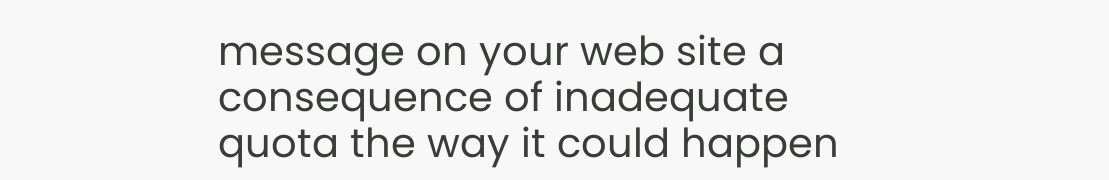message on your web site a consequence of inadequate quota the way it could happen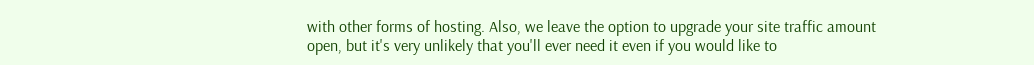with other forms of hosting. Also, we leave the option to upgrade your site traffic amount open, but it's very unlikely that you'll ever need it even if you would like to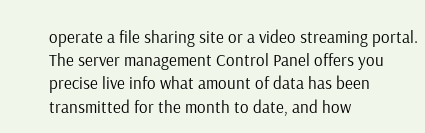operate a file sharing site or a video streaming portal. The server management Control Panel offers you precise live info what amount of data has been transmitted for the month to date, and how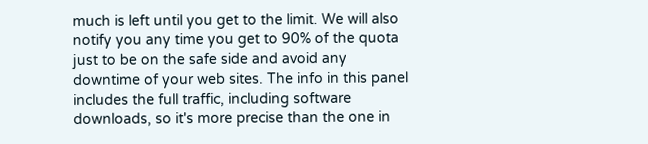much is left until you get to the limit. We will also notify you any time you get to 90% of the quota just to be on the safe side and avoid any downtime of your web sites. The info in this panel includes the full traffic, including software downloads, so it's more precise than the one in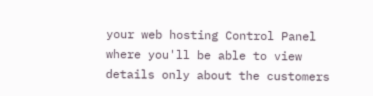your web hosting Control Panel where you'll be able to view details only about the customers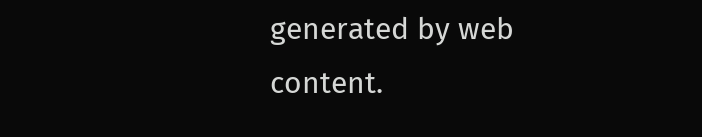generated by web content.